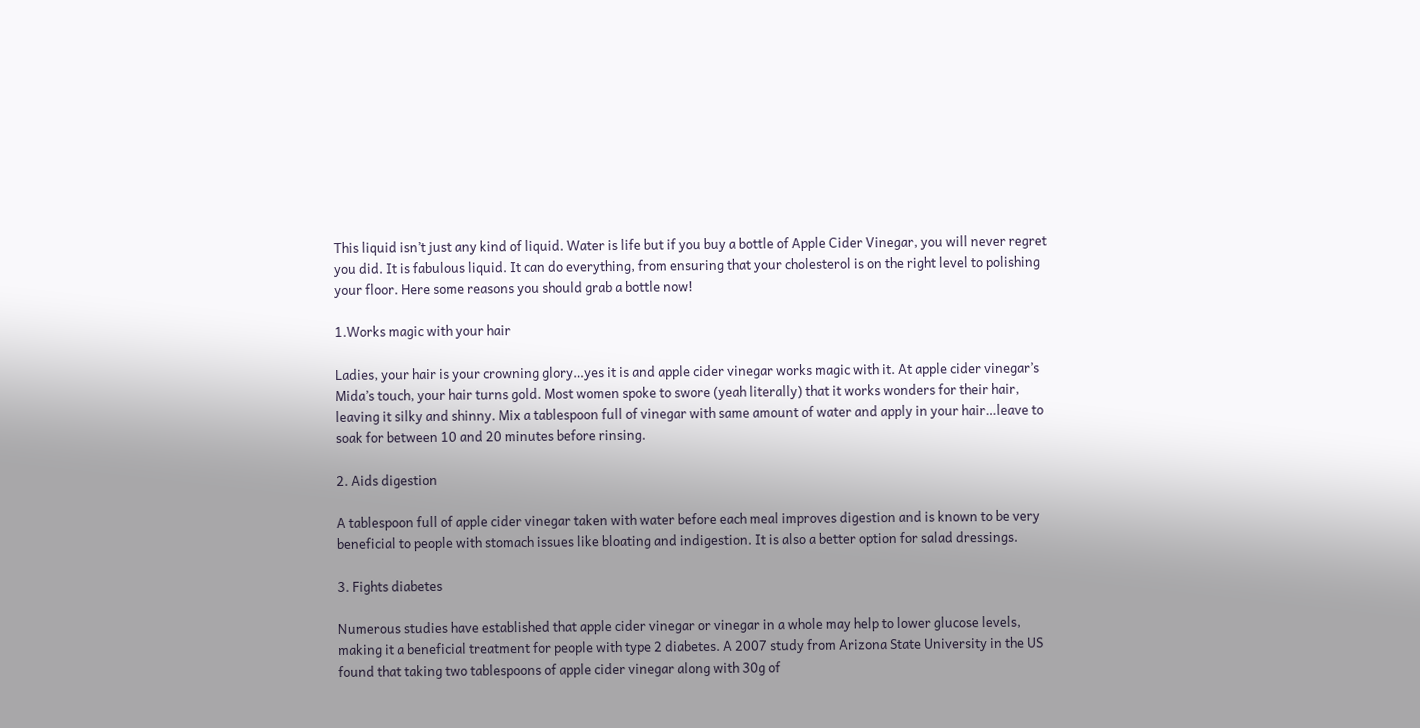This liquid isn’t just any kind of liquid. Water is life but if you buy a bottle of Apple Cider Vinegar, you will never regret you did. It is fabulous liquid. It can do everything, from ensuring that your cholesterol is on the right level to polishing your floor. Here some reasons you should grab a bottle now!

1.Works magic with your hair

Ladies, your hair is your crowning glory…yes it is and apple cider vinegar works magic with it. At apple cider vinegar’s Mida’s touch, your hair turns gold. Most women spoke to swore (yeah literally) that it works wonders for their hair, leaving it silky and shinny. Mix a tablespoon full of vinegar with same amount of water and apply in your hair…leave to soak for between 10 and 20 minutes before rinsing.

2. Aids digestion

A tablespoon full of apple cider vinegar taken with water before each meal improves digestion and is known to be very beneficial to people with stomach issues like bloating and indigestion. It is also a better option for salad dressings.

3. Fights diabetes

Numerous studies have established that apple cider vinegar or vinegar in a whole may help to lower glucose levels, making it a beneficial treatment for people with type 2 diabetes. A 2007 study from Arizona State University in the US found that taking two tablespoons of apple cider vinegar along with 30g of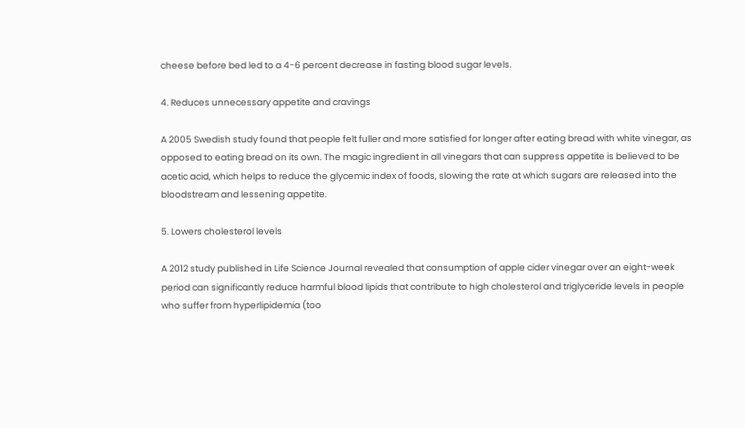cheese before bed led to a 4-6 percent decrease in fasting blood sugar levels.

4. Reduces unnecessary appetite and cravings

A 2005 Swedish study found that people felt fuller and more satisfied for longer after eating bread with white vinegar, as opposed to eating bread on its own. The magic ingredient in all vinegars that can suppress appetite is believed to be acetic acid, which helps to reduce the glycemic index of foods, slowing the rate at which sugars are released into the bloodstream and lessening appetite.

5. Lowers cholesterol levels

A 2012 study published in Life Science Journal revealed that consumption of apple cider vinegar over an eight-week period can significantly reduce harmful blood lipids that contribute to high cholesterol and triglyceride levels in people who suffer from hyperlipidemia (too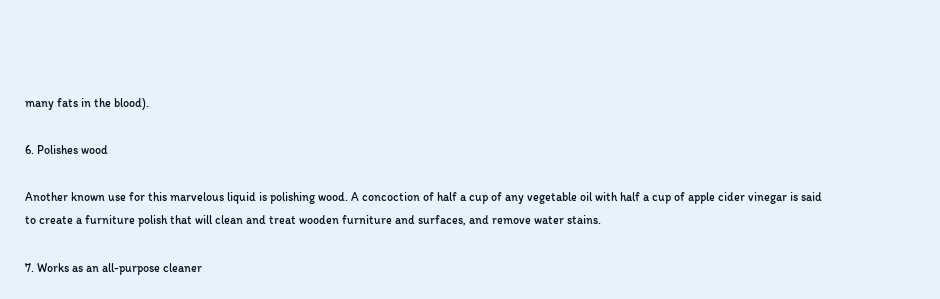many fats in the blood).

6. Polishes wood

Another known use for this marvelous liquid is polishing wood. A concoction of half a cup of any vegetable oil with half a cup of apple cider vinegar is said to create a furniture polish that will clean and treat wooden furniture and surfaces, and remove water stains.

7. Works as an all-purpose cleaner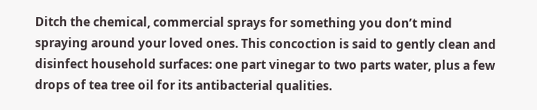Ditch the chemical, commercial sprays for something you don’t mind spraying around your loved ones. This concoction is said to gently clean and disinfect household surfaces: one part vinegar to two parts water, plus a few drops of tea tree oil for its antibacterial qualities.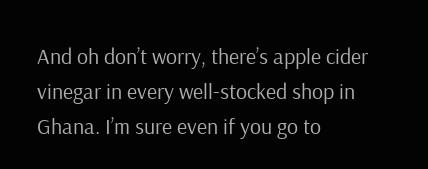And oh don’t worry, there’s apple cider vinegar in every well-stocked shop in Ghana. I’m sure even if you go to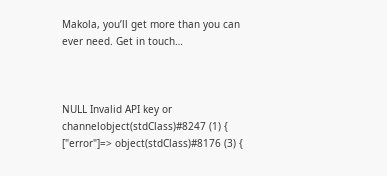Makola, you’ll get more than you can ever need. Get in touch…



NULL Invalid API key or channelobject(stdClass)#8247 (1) { ["error"]=> object(stdClass)#8176 (3) {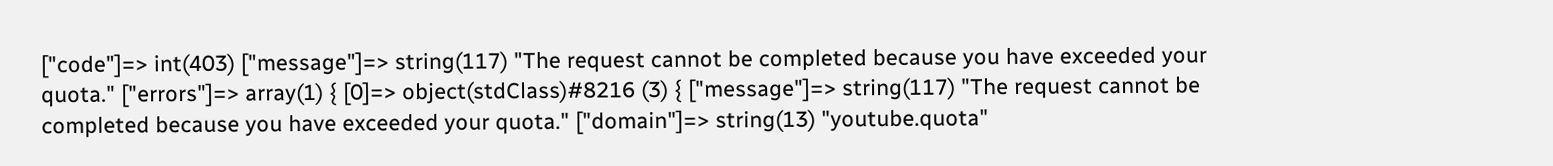["code"]=> int(403) ["message"]=> string(117) "The request cannot be completed because you have exceeded your quota." ["errors"]=> array(1) { [0]=> object(stdClass)#8216 (3) { ["message"]=> string(117) "The request cannot be completed because you have exceeded your quota." ["domain"]=> string(13) "youtube.quota"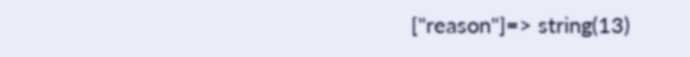["reason"]=> string(13)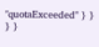"quotaExceeded" } } } }